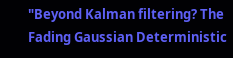"Beyond Kalman filtering? The Fading Gaussian Deterministic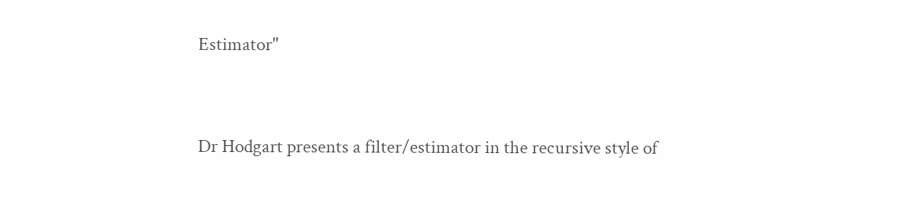Estimator"


Dr Hodgart presents a filter/estimator in the recursive style of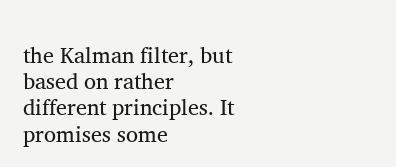the Kalman filter, but based on rather different principles. It promises some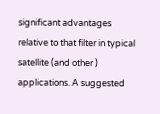significant advantages relative to that filter in typical satellite (and other ) applications. A suggested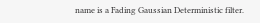name is a Fading Gaussian Deterministic filter.